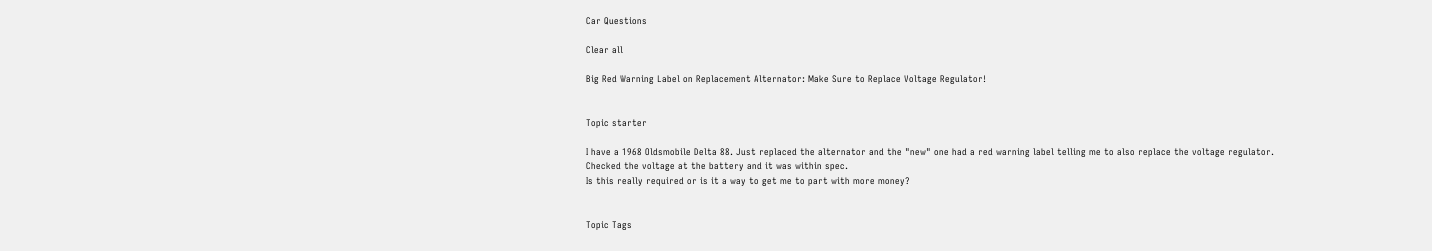Car Questions

Clear all

Big Red Warning Label on Replacement Alternator: Make Sure to Replace Voltage Regulator!


Topic starter

I have a 1968 Oldsmobile Delta 88. Just replaced the alternator and the "new" one had a red warning label telling me to also replace the voltage regulator.
Checked the voltage at the battery and it was within spec.
Is this really required or is it a way to get me to part with more money?


Topic Tags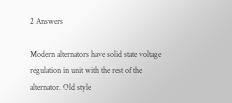2 Answers

Modern alternators have solid state voltage regulation in unit with the rest of the alternator. Old style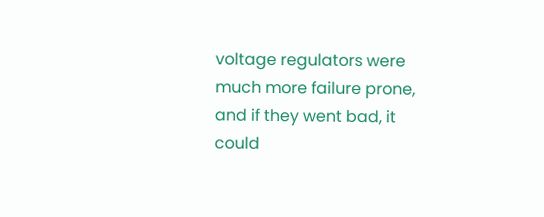voltage regulators were much more failure prone, and if they went bad, it could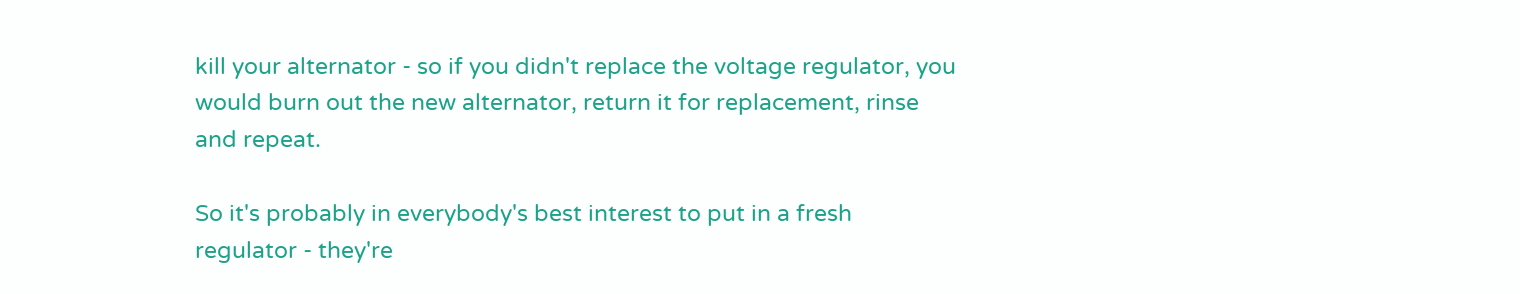kill your alternator - so if you didn't replace the voltage regulator, you would burn out the new alternator, return it for replacement, rinse and repeat.

So it's probably in everybody's best interest to put in a fresh regulator - they're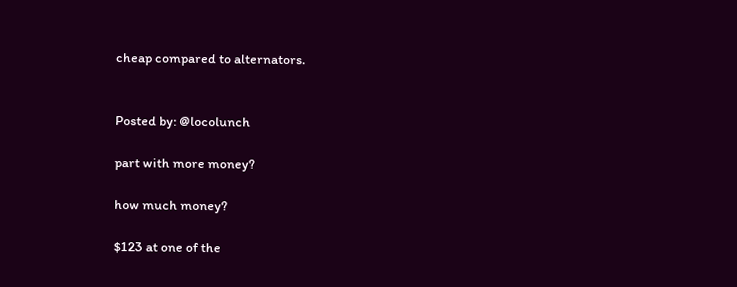cheap compared to alternators.


Posted by: @locolunch

part with more money?

how much money?

$123 at one of the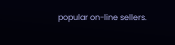popular on-line sellers.